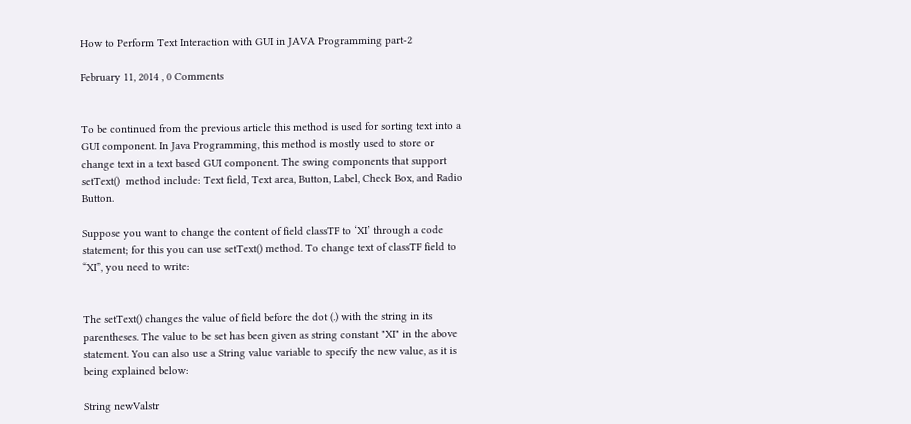How to Perform Text Interaction with GUI in JAVA Programming part-2

February 11, 2014 , 0 Comments


To be continued from the previous article this method is used for sorting text into a GUI component. In Java Programming, this method is mostly used to store or change text in a text based GUI component. The swing components that support setText()  method include: Text field, Text area, Button, Label, Check Box, and Radio Button.

Suppose you want to change the content of field classTF to ‘XI’ through a code statement; for this you can use setText() method. To change text of classTF field to “XI”, you need to write:


The setText() changes the value of field before the dot (.) with the string in its parentheses. The value to be set has been given as string constant "XI" in the above statement. You can also use a String value variable to specify the new value, as it is being explained below:

String newValstr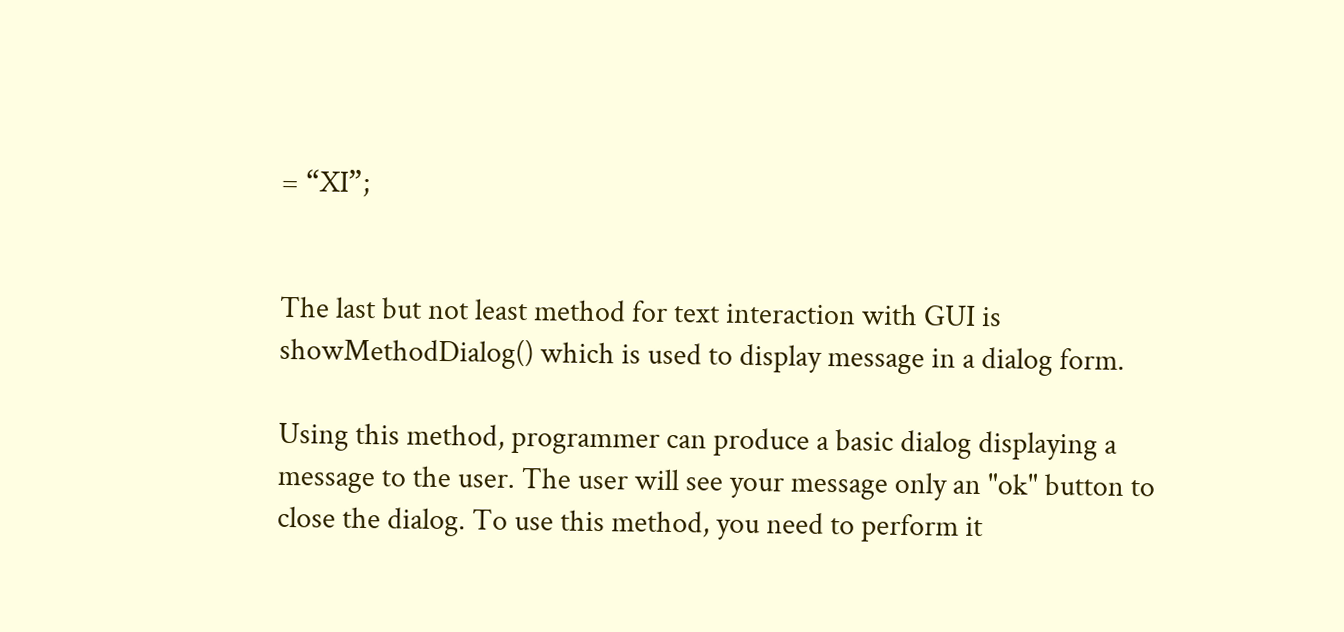= “XI”;


The last but not least method for text interaction with GUI is showMethodDialog() which is used to display message in a dialog form.

Using this method, programmer can produce a basic dialog displaying a message to the user. The user will see your message only an "ok" button to close the dialog. To use this method, you need to perform it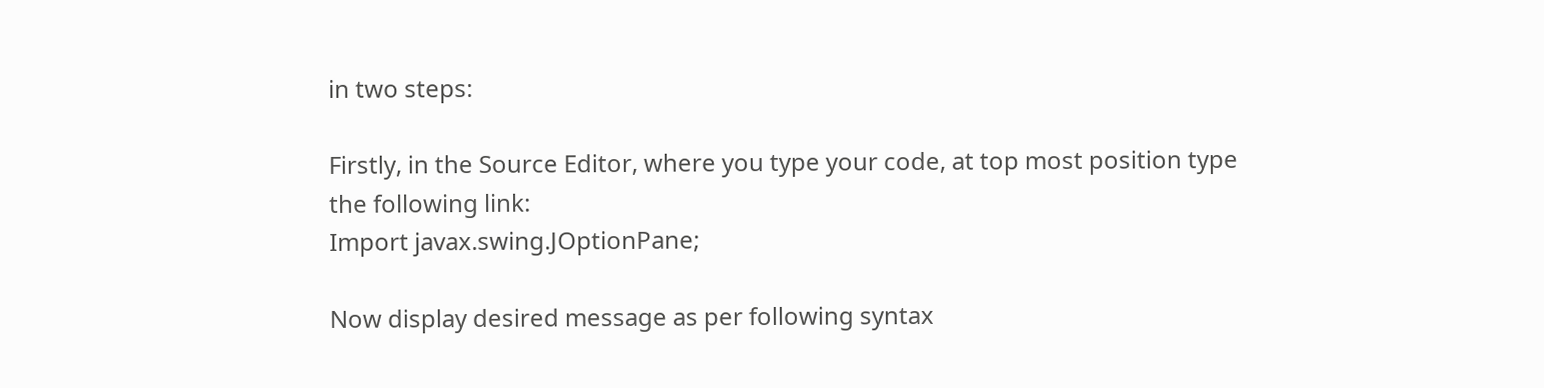in two steps:

Firstly, in the Source Editor, where you type your code, at top most position type the following link:
Import javax.swing.JOptionPane;

Now display desired message as per following syntax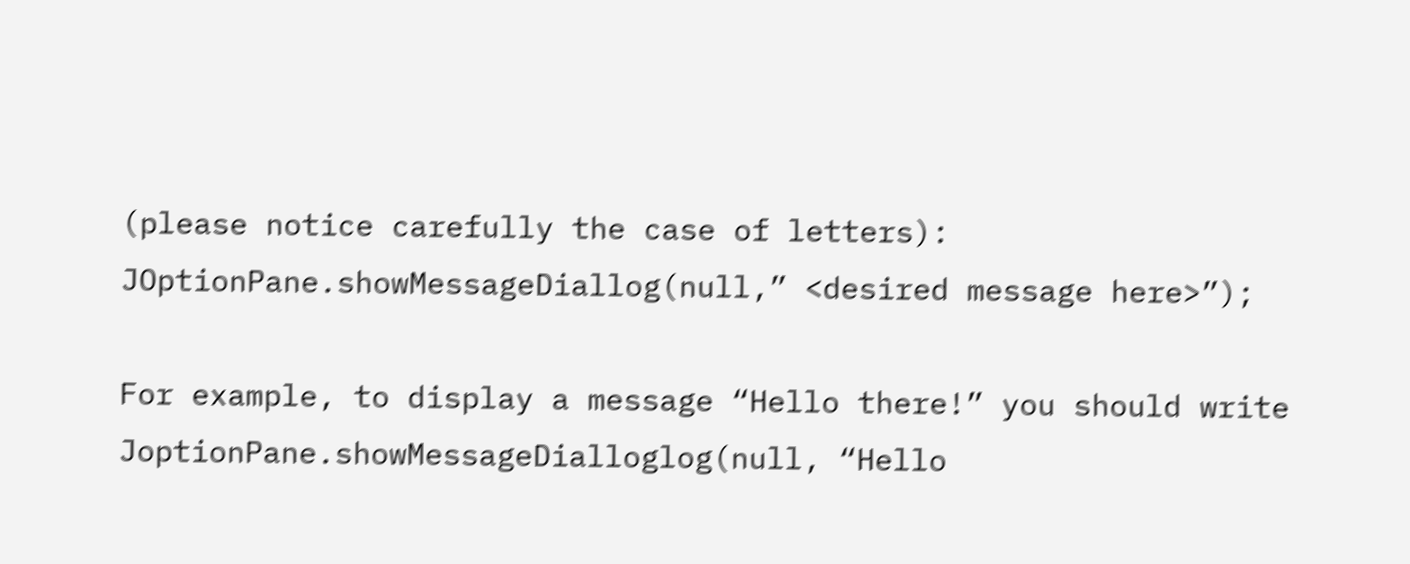(please notice carefully the case of letters):
JOptionPane.showMessageDiallog(null,” <desired message here>”);

For example, to display a message “Hello there!” you should write
JoptionPane.showMessageDialloglog(null, “Hello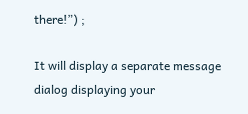there!”) ;

It will display a separate message dialog displaying your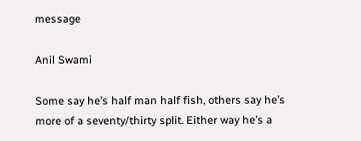message

Anil Swami

Some say he’s half man half fish, others say he’s more of a seventy/thirty split. Either way he’s a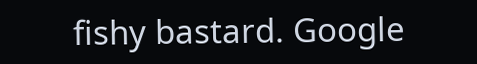fishy bastard. Google